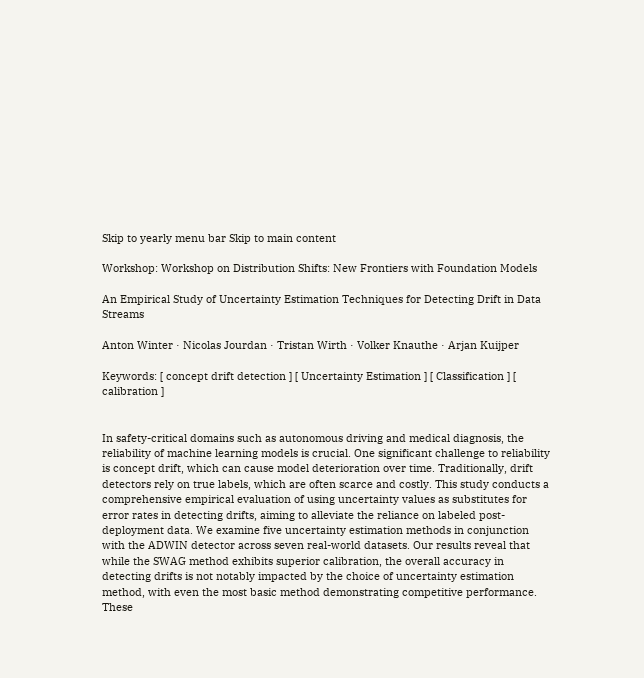Skip to yearly menu bar Skip to main content

Workshop: Workshop on Distribution Shifts: New Frontiers with Foundation Models

An Empirical Study of Uncertainty Estimation Techniques for Detecting Drift in Data Streams

Anton Winter · Nicolas Jourdan · Tristan Wirth · Volker Knauthe · Arjan Kuijper

Keywords: [ concept drift detection ] [ Uncertainty Estimation ] [ Classification ] [ calibration ]


In safety-critical domains such as autonomous driving and medical diagnosis, the reliability of machine learning models is crucial. One significant challenge to reliability is concept drift, which can cause model deterioration over time. Traditionally, drift detectors rely on true labels, which are often scarce and costly. This study conducts a comprehensive empirical evaluation of using uncertainty values as substitutes for error rates in detecting drifts, aiming to alleviate the reliance on labeled post-deployment data. We examine five uncertainty estimation methods in conjunction with the ADWIN detector across seven real-world datasets. Our results reveal that while the SWAG method exhibits superior calibration, the overall accuracy in detecting drifts is not notably impacted by the choice of uncertainty estimation method, with even the most basic method demonstrating competitive performance. These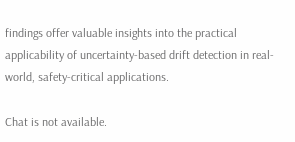findings offer valuable insights into the practical applicability of uncertainty-based drift detection in real-world, safety-critical applications.

Chat is not available.